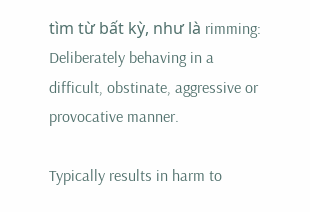tìm từ bất kỳ, như là rimming:
Deliberately behaving in a difficult, obstinate, aggressive or provocative manner.

Typically results in harm to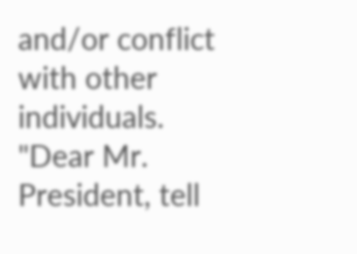and/or conflict with other individuals.
"Dear Mr. President, tell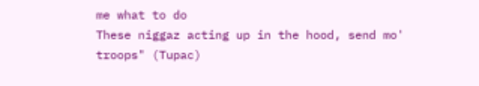me what to do
These niggaz acting up in the hood, send mo' troops" (Tupac)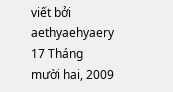viết bởi aethyaehyaery 17 Tháng mười hai, 2009